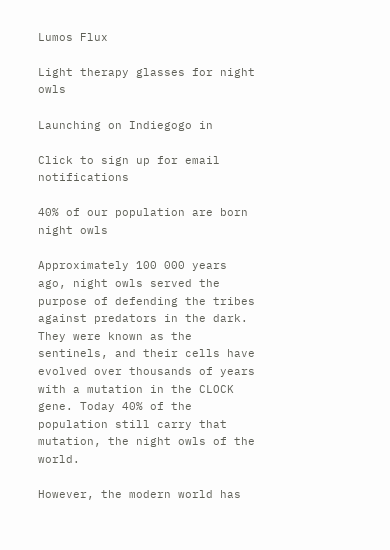Lumos Flux

Light therapy glasses for night owls

Launching on Indiegogo in

Click to sign up for email notifications

40% of our population are born night owls

Approximately 100 000 years ago, night owls served the purpose of defending the tribes against predators in the dark. They were known as the sentinels, and their cells have evolved over thousands of years with a mutation in the CLOCK gene. Today 40% of the population still carry that mutation, the night owls of the world.

However, the modern world has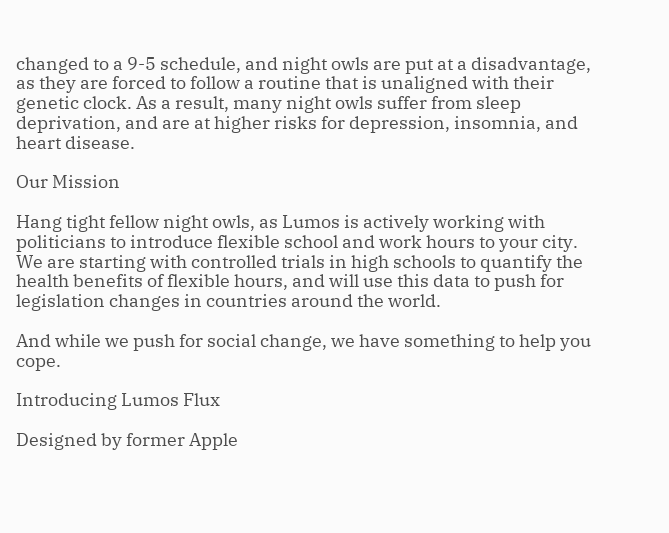changed to a 9-5 schedule, and night owls are put at a disadvantage, as they are forced to follow a routine that is unaligned with their genetic clock. As a result, many night owls suffer from sleep deprivation, and are at higher risks for depression, insomnia, and heart disease.

Our Mission

Hang tight fellow night owls, as Lumos is actively working with politicians to introduce flexible school and work hours to your city. We are starting with controlled trials in high schools to quantify the health benefits of flexible hours, and will use this data to push for legislation changes in countries around the world.

And while we push for social change, we have something to help you cope.

Introducing Lumos Flux

Designed by former Apple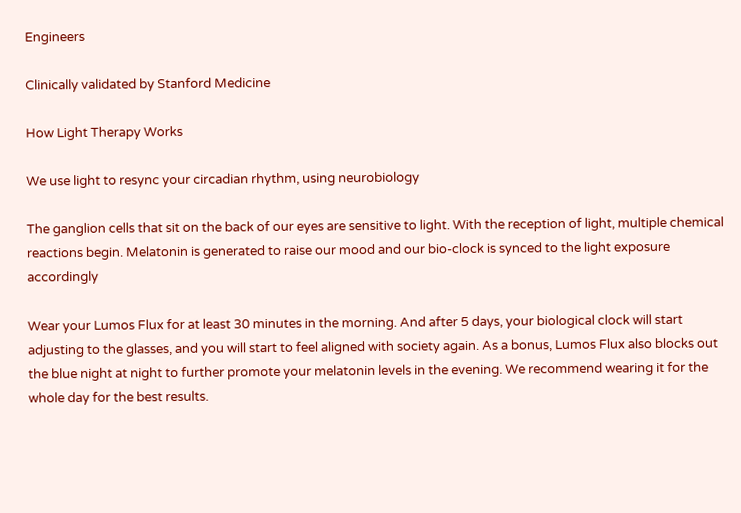Engineers

Clinically validated by Stanford Medicine

How Light Therapy Works

We use light to resync your circadian rhythm, using neurobiology

The ganglion cells that sit on the back of our eyes are sensitive to light. With the reception of light, multiple chemical reactions begin. Melatonin is generated to raise our mood and our bio-clock is synced to the light exposure accordingly

Wear your Lumos Flux for at least 30 minutes in the morning. And after 5 days, your biological clock will start adjusting to the glasses, and you will start to feel aligned with society again. As a bonus, Lumos Flux also blocks out the blue night at night to further promote your melatonin levels in the evening. We recommend wearing it for the whole day for the best results.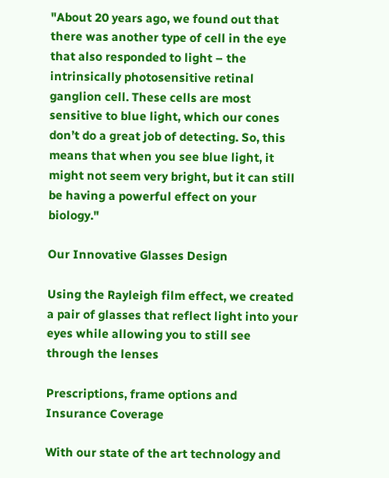"About 20 years ago, we found out that there was another type of cell in the eye that also responded to light – the intrinsically photosensitive retinal ganglion cell. These cells are most sensitive to blue light, which our cones don’t do a great job of detecting. So, this means that when you see blue light, it might not seem very bright, but it can still be having a powerful effect on your biology."

Our Innovative Glasses Design

Using the Rayleigh film effect, we created a pair of glasses that reflect light into your eyes while allowing you to still see through the lenses

Prescriptions, frame options and Insurance Coverage

With our state of the art technology and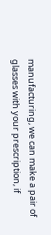manufacturing, we can make a pair of glasses with your prescription, if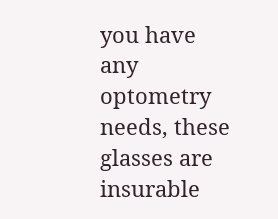you have any optometry needs, these glasses are insurable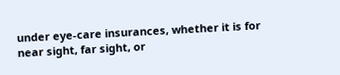under eye-care insurances, whether it is for near sight, far sight, or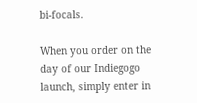bi-focals.

When you order on the day of our Indiegogo launch, simply enter in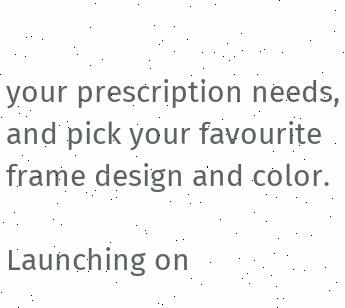your prescription needs, and pick your favourite frame design and color.

Launching on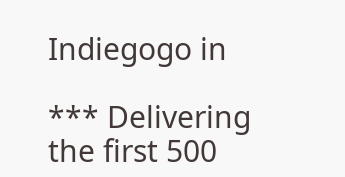Indiegogo in

*** Delivering the first 500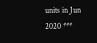units in Jun 2020 ***